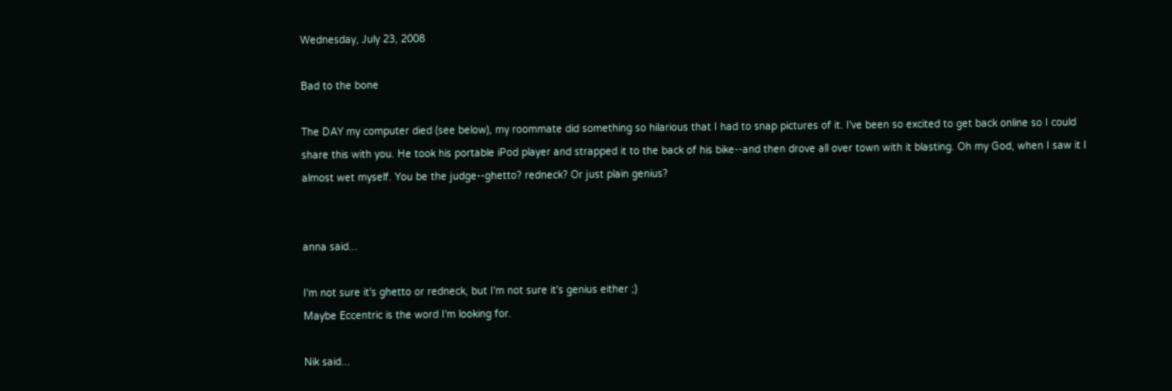Wednesday, July 23, 2008

Bad to the bone

The DAY my computer died (see below), my roommate did something so hilarious that I had to snap pictures of it. I've been so excited to get back online so I could share this with you. He took his portable iPod player and strapped it to the back of his bike--and then drove all over town with it blasting. Oh my God, when I saw it I almost wet myself. You be the judge--ghetto? redneck? Or just plain genius?


anna said...

I'm not sure it's ghetto or redneck, but I'm not sure it's genius either ;)
Maybe Eccentric is the word I'm looking for.

Nik said...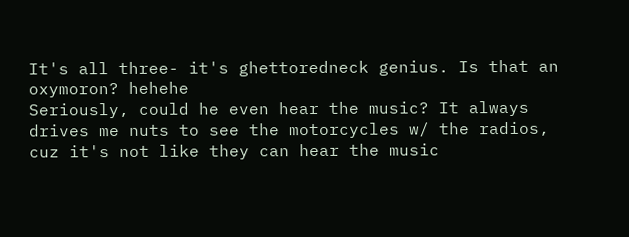It's all three- it's ghettoredneck genius. Is that an oxymoron? hehehe
Seriously, could he even hear the music? It always drives me nuts to see the motorcycles w/ the radios, cuz it's not like they can hear the music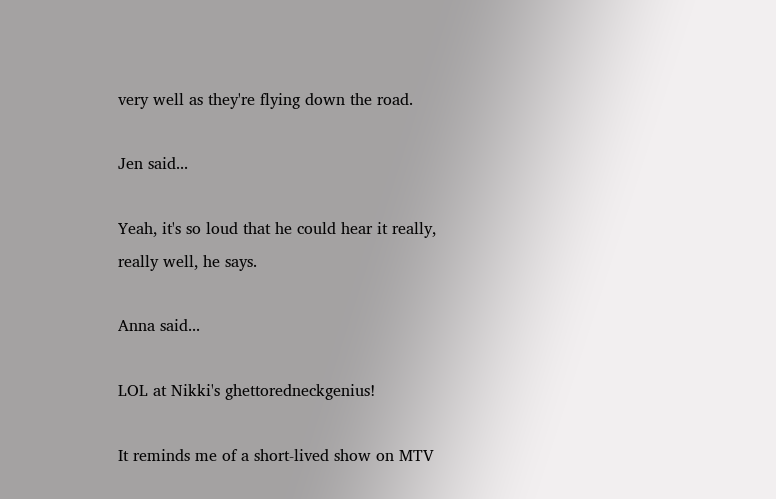very well as they're flying down the road.

Jen said...

Yeah, it's so loud that he could hear it really, really well, he says.

Anna said...

LOL at Nikki's ghettoredneckgenius!

It reminds me of a short-lived show on MTV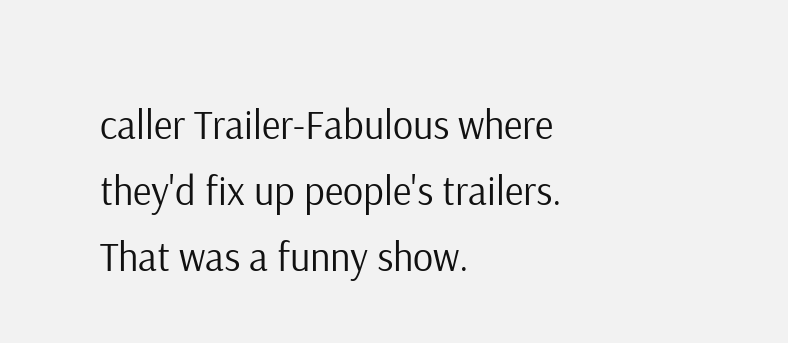caller Trailer-Fabulous where they'd fix up people's trailers. That was a funny show.